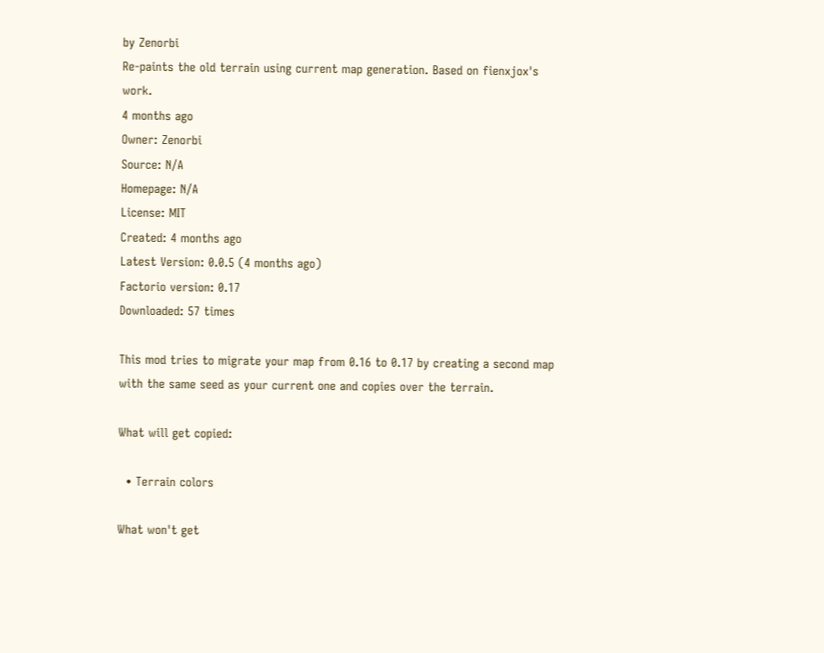by Zenorbi
Re-paints the old terrain using current map generation. Based on fienxjox's work.
4 months ago
Owner: Zenorbi
Source: N/A
Homepage: N/A
License: MIT
Created: 4 months ago
Latest Version: 0.0.5 (4 months ago)
Factorio version: 0.17
Downloaded: 57 times

This mod tries to migrate your map from 0.16 to 0.17 by creating a second map with the same seed as your current one and copies over the terrain.

What will get copied:

  • Terrain colors

What won't get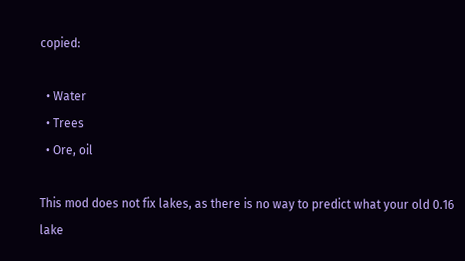copied:

  • Water
  • Trees
  • Ore, oil

This mod does not fix lakes, as there is no way to predict what your old 0.16 lake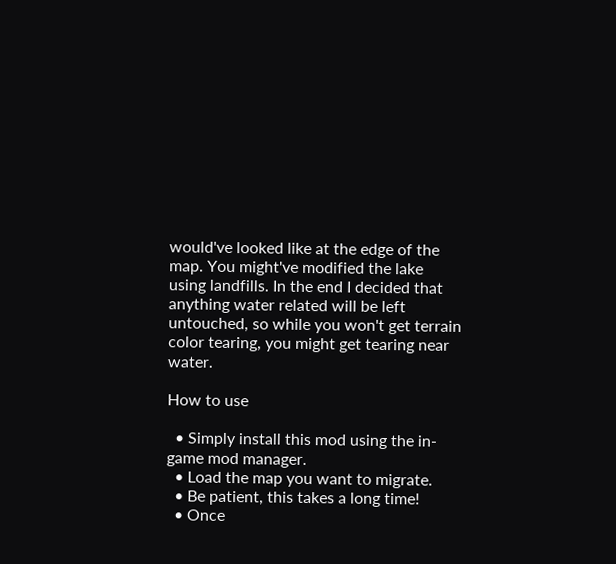would've looked like at the edge of the map. You might've modified the lake using landfills. In the end I decided that anything water related will be left untouched, so while you won't get terrain color tearing, you might get tearing near water.

How to use

  • Simply install this mod using the in-game mod manager.
  • Load the map you want to migrate.
  • Be patient, this takes a long time!
  • Once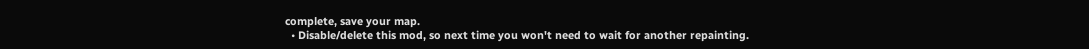complete, save your map.
  • Disable/delete this mod, so next time you won't need to wait for another repainting.